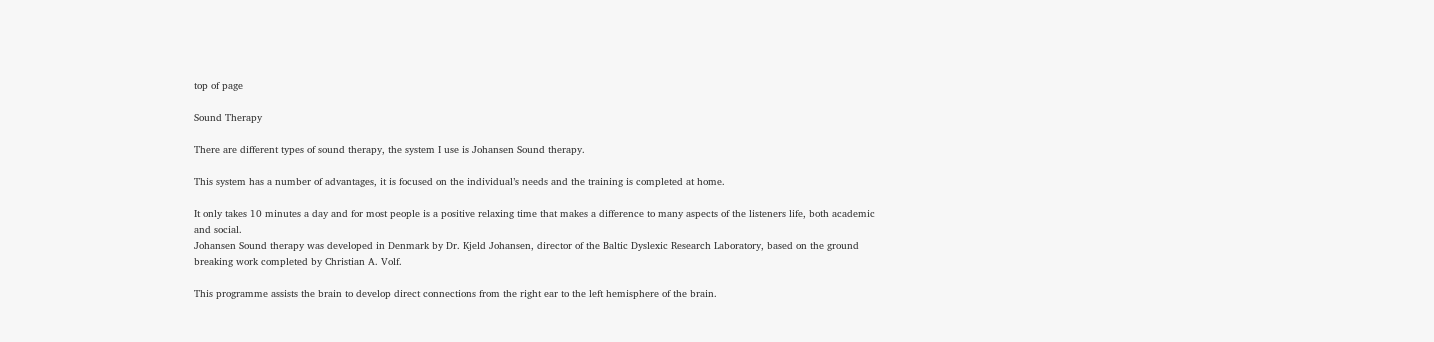top of page

Sound Therapy

There are different types of sound therapy, the system I use is Johansen Sound therapy.

This system has a number of advantages, it is focused on the individual’s needs and the training is completed at home.

It only takes 10 minutes a day and for most people is a positive relaxing time that makes a difference to many aspects of the listeners life, both academic and social.
Johansen Sound therapy was developed in Denmark by Dr. Kjeld Johansen, director of the Baltic Dyslexic Research Laboratory, based on the ground breaking work completed by Christian A. Volf.

This programme assists the brain to develop direct connections from the right ear to the left hemisphere of the brain.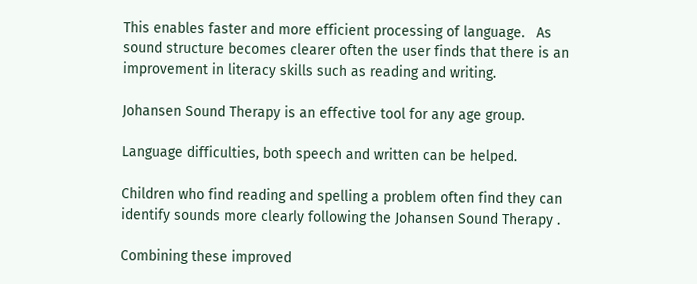This enables faster and more efficient processing of language.   As sound structure becomes clearer often the user finds that there is an improvement in literacy skills such as reading and writing.

Johansen Sound Therapy is an effective tool for any age group.

Language difficulties, both speech and written can be helped.

Children who find reading and spelling a problem often find they can identify sounds more clearly following the Johansen Sound Therapy .

Combining these improved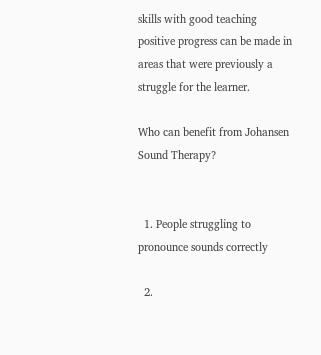skills with good teaching positive progress can be made in areas that were previously a struggle for the learner.

Who can benefit from Johansen Sound Therapy?


  1. People struggling to pronounce sounds correctly

  2.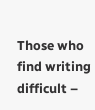Those who find writing difficult –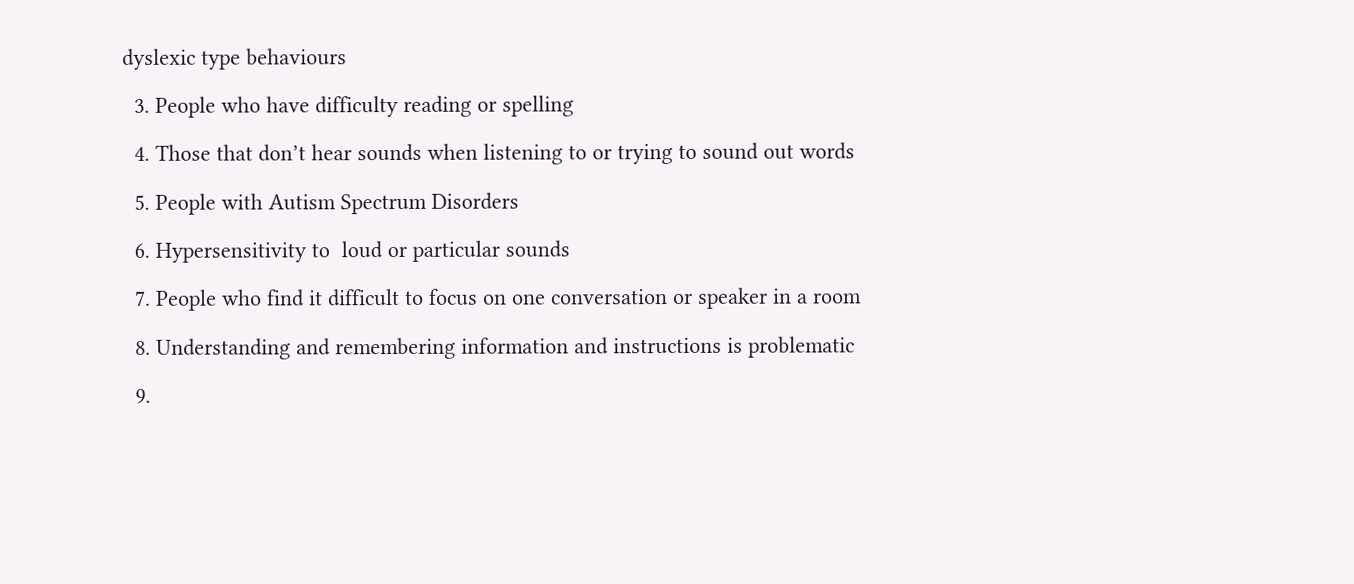dyslexic type behaviours

  3. People who have difficulty reading or spelling

  4. Those that don’t hear sounds when listening to or trying to sound out words

  5. People with Autism Spectrum Disorders

  6. Hypersensitivity to  loud or particular sounds

  7. People who find it difficult to focus on one conversation or speaker in a room

  8. Understanding and remembering information and instructions is problematic

  9.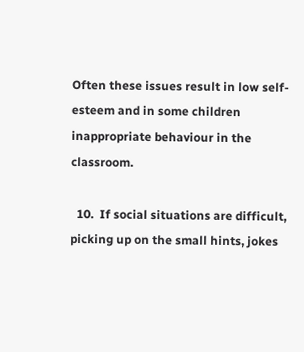Often these issues result in low self-esteem and in some children inappropriate behaviour in the classroom.

  10.  If social situations are difficult, picking up on the small hints, jokes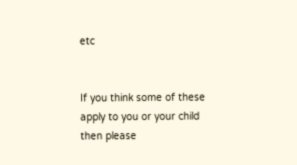etc


If you think some of these apply to you or your child then please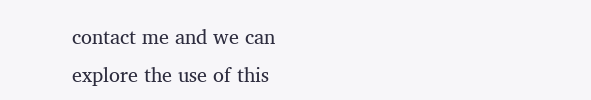contact me and we can explore the use of this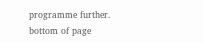programme further.
bottom of page